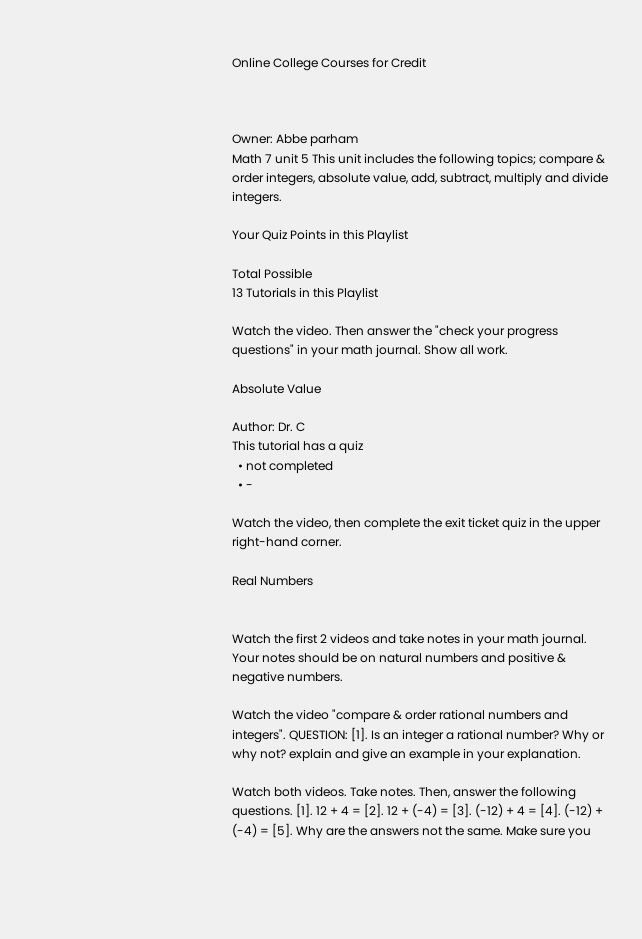Online College Courses for Credit



Owner: Abbe parham
Math 7 unit 5 This unit includes the following topics; compare & order integers, absolute value, add, subtract, multiply and divide integers.

Your Quiz Points in this Playlist

Total Possible
13 Tutorials in this Playlist

Watch the video. Then answer the "check your progress questions" in your math journal. Show all work.

Absolute Value

Author: Dr. C
This tutorial has a quiz
  • not completed
  • -

Watch the video, then complete the exit ticket quiz in the upper right-hand corner.

Real Numbers


Watch the first 2 videos and take notes in your math journal. Your notes should be on natural numbers and positive & negative numbers.

Watch the video "compare & order rational numbers and integers". QUESTION: [1]. Is an integer a rational number? Why or why not? explain and give an example in your explanation.

Watch both videos. Take notes. Then, answer the following questions. [1]. 12 + 4 = [2]. 12 + (-4) = [3]. (-12) + 4 = [4]. (-12) + (-4) = [5]. Why are the answers not the same. Make sure you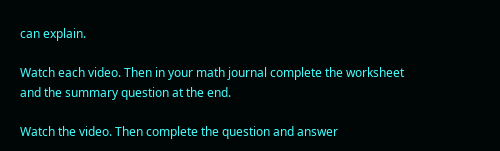can explain.

Watch each video. Then in your math journal complete the worksheet and the summary question at the end.

Watch the video. Then complete the question and answer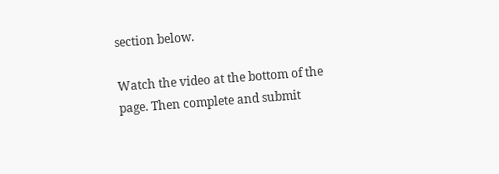section below.

Watch the video at the bottom of the page. Then complete and submit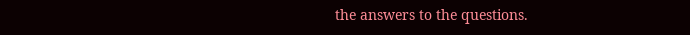the answers to the questions.